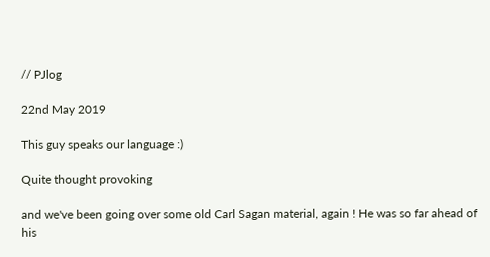// PJlog

22nd May 2019

This guy speaks our language :)

Quite thought provoking

and we've been going over some old Carl Sagan material, again ! He was so far ahead of his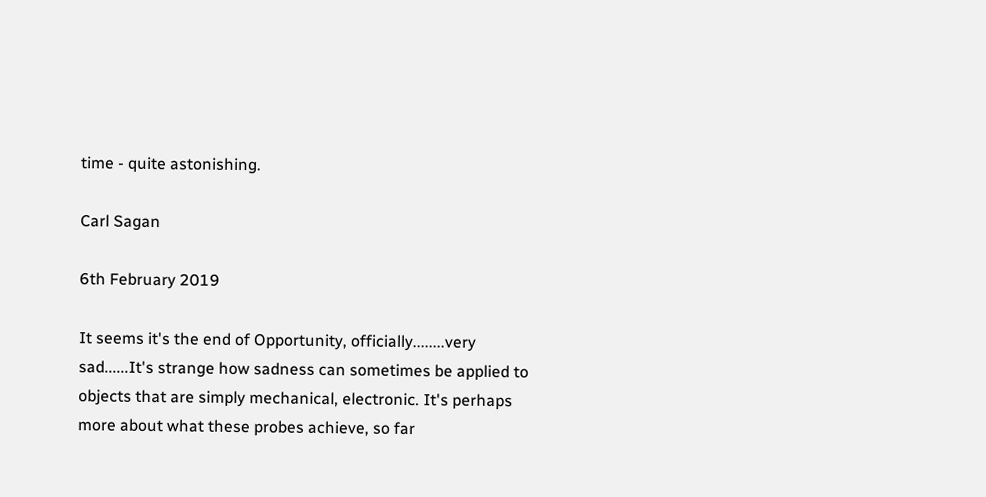time - quite astonishing.

Carl Sagan

6th February 2019

It seems it's the end of Opportunity, officially........very sad......It's strange how sadness can sometimes be applied to objects that are simply mechanical, electronic. It's perhaps more about what these probes achieve, so far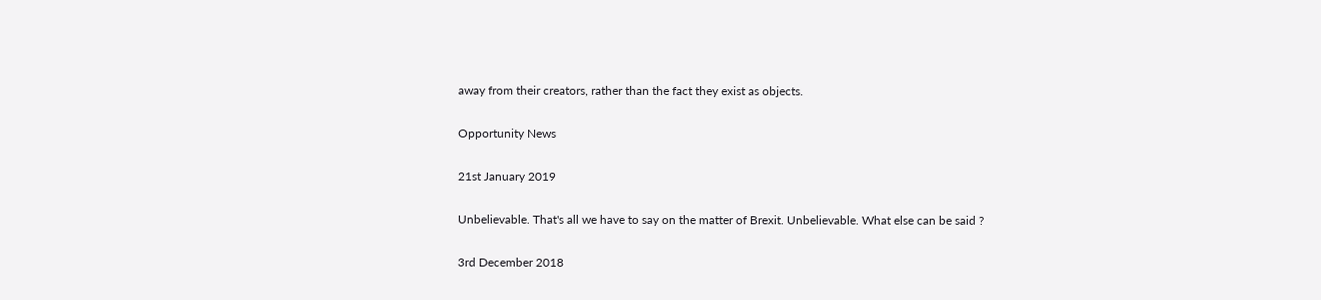away from their creators, rather than the fact they exist as objects.

Opportunity News

21st January 2019

Unbelievable. That's all we have to say on the matter of Brexit. Unbelievable. What else can be said ?

3rd December 2018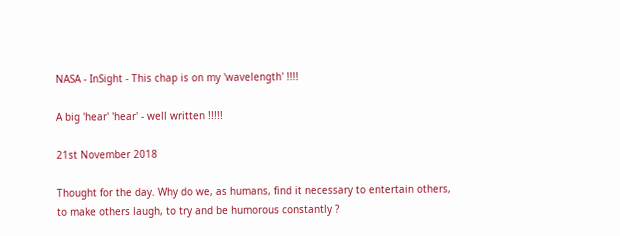NASA - InSight - This chap is on my 'wavelength' !!!!

A big 'hear' 'hear' - well written !!!!!

21st November 2018

Thought for the day. Why do we, as humans, find it necessary to entertain others, to make others laugh, to try and be humorous constantly ?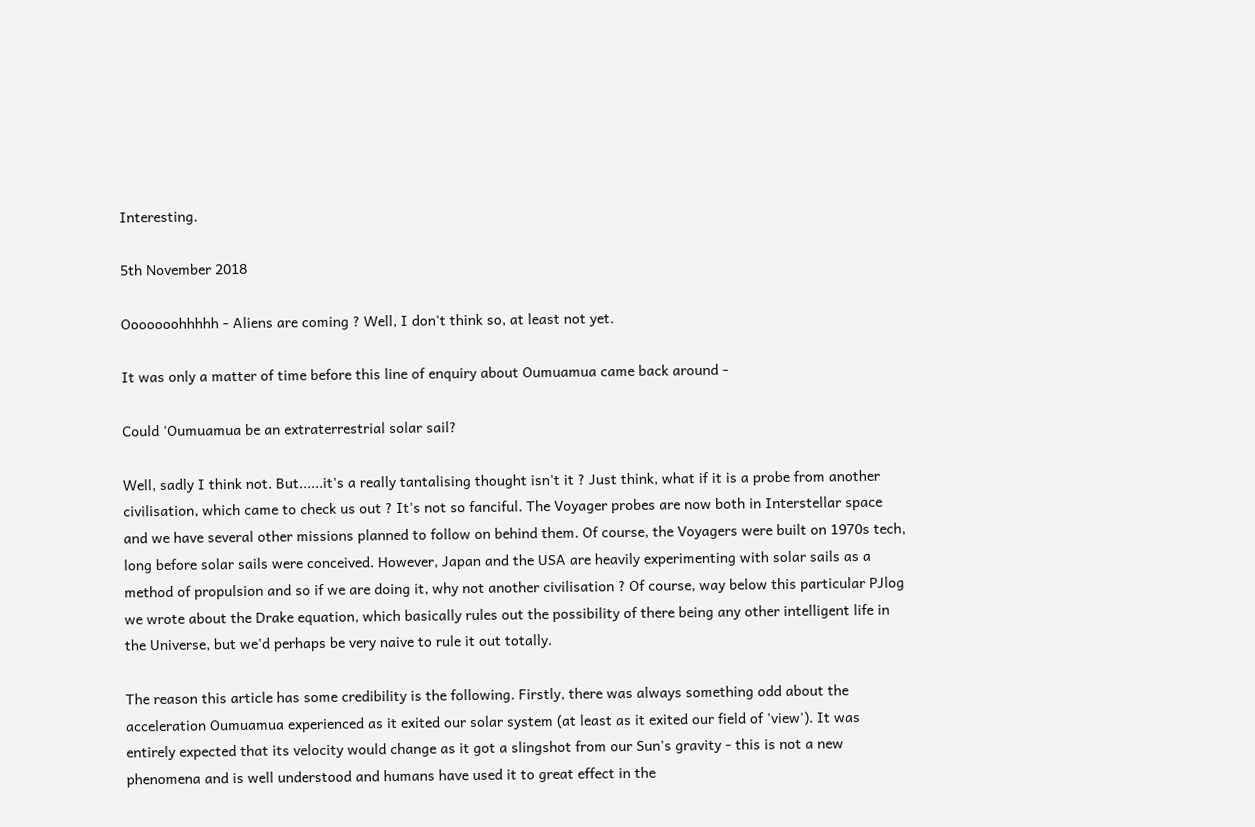Interesting.

5th November 2018

Ooooooohhhhh - Aliens are coming ? Well, I don't think so, at least not yet.

It was only a matter of time before this line of enquiry about Oumuamua came back around -

Could 'Oumuamua be an extraterrestrial solar sail?

Well, sadly I think not. But......it's a really tantalising thought isn't it ? Just think, what if it is a probe from another civilisation, which came to check us out ? It's not so fanciful. The Voyager probes are now both in Interstellar space and we have several other missions planned to follow on behind them. Of course, the Voyagers were built on 1970s tech, long before solar sails were conceived. However, Japan and the USA are heavily experimenting with solar sails as a method of propulsion and so if we are doing it, why not another civilisation ? Of course, way below this particular PJlog we wrote about the Drake equation, which basically rules out the possibility of there being any other intelligent life in the Universe, but we'd perhaps be very naive to rule it out totally.

The reason this article has some credibility is the following. Firstly, there was always something odd about the acceleration Oumuamua experienced as it exited our solar system (at least as it exited our field of 'view'). It was entirely expected that its velocity would change as it got a slingshot from our Sun's gravity - this is not a new phenomena and is well understood and humans have used it to great effect in the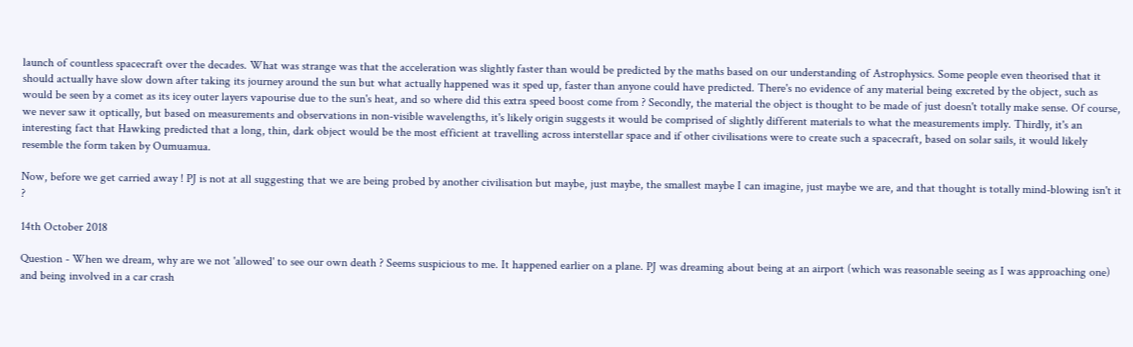launch of countless spacecraft over the decades. What was strange was that the acceleration was slightly faster than would be predicted by the maths based on our understanding of Astrophysics. Some people even theorised that it should actually have slow down after taking its journey around the sun but what actually happened was it sped up, faster than anyone could have predicted. There's no evidence of any material being excreted by the object, such as would be seen by a comet as its icey outer layers vapourise due to the sun's heat, and so where did this extra speed boost come from ? Secondly, the material the object is thought to be made of just doesn't totally make sense. Of course, we never saw it optically, but based on measurements and observations in non-visible wavelengths, it's likely origin suggests it would be comprised of slightly different materials to what the measurements imply. Thirdly, it's an interesting fact that Hawking predicted that a long, thin, dark object would be the most efficient at travelling across interstellar space and if other civilisations were to create such a spacecraft, based on solar sails, it would likely resemble the form taken by Oumuamua.

Now, before we get carried away ! PJ is not at all suggesting that we are being probed by another civilisation but maybe, just maybe, the smallest maybe I can imagine, just maybe we are, and that thought is totally mind-blowing isn't it ?

14th October 2018

Question - When we dream, why are we not 'allowed' to see our own death ? Seems suspicious to me. It happened earlier on a plane. PJ was dreaming about being at an airport (which was reasonable seeing as I was approaching one) and being involved in a car crash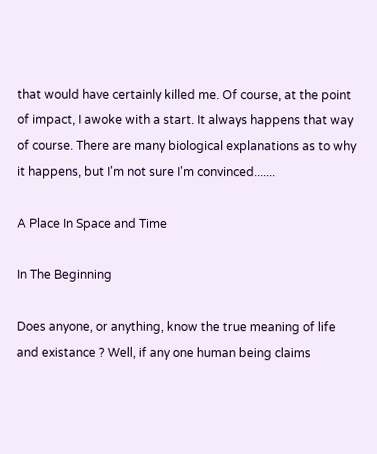that would have certainly killed me. Of course, at the point of impact, I awoke with a start. It always happens that way of course. There are many biological explanations as to why it happens, but I'm not sure I'm convinced.......

A Place In Space and Time

In The Beginning

Does anyone, or anything, know the true meaning of life and existance ? Well, if any one human being claims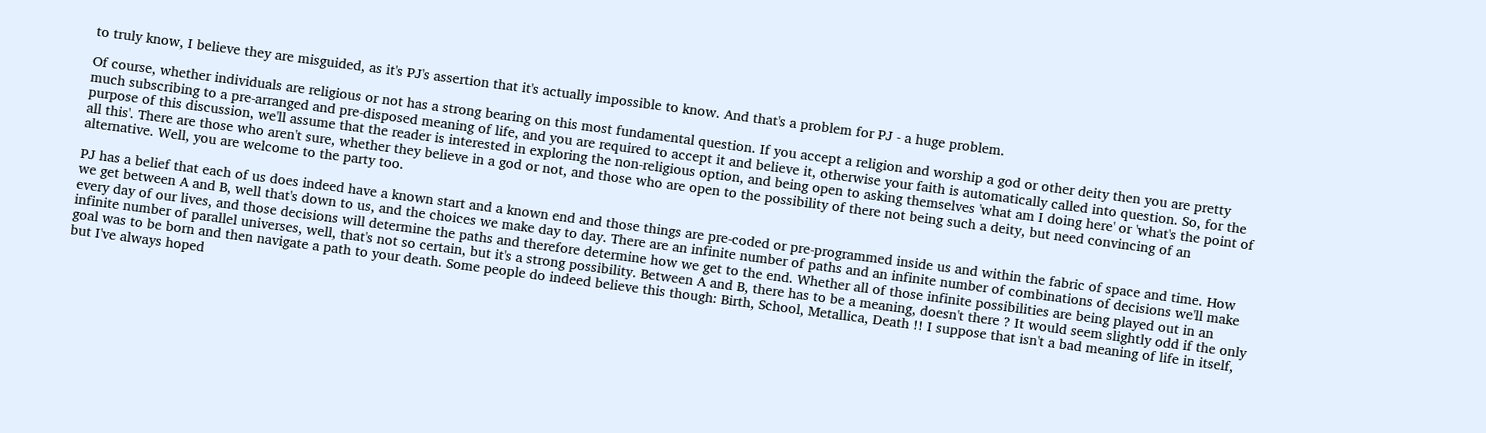to truly know, I believe they are misguided, as it's PJ's assertion that it's actually impossible to know. And that's a problem for PJ - a huge problem.

Of course, whether individuals are religious or not has a strong bearing on this most fundamental question. If you accept a religion and worship a god or other deity then you are pretty much subscribing to a pre-arranged and pre-disposed meaning of life, and you are required to accept it and believe it, otherwise your faith is automatically called into question. So, for the purpose of this discussion, we'll assume that the reader is interested in exploring the non-religious option, and being open to asking themselves 'what am I doing here' or 'what's the point of all this'. There are those who aren't sure, whether they believe in a god or not, and those who are open to the possibility of there not being such a deity, but need convincing of an alternative. Well, you are welcome to the party too.

PJ has a belief that each of us does indeed have a known start and a known end and those things are pre-coded or pre-programmed inside us and within the fabric of space and time. How we get between A and B, well that's down to us, and the choices we make day to day. There are an infinite number of paths and an infinite number of combinations of decisions we'll make every day of our lives, and those decisions will determine the paths and therefore determine how we get to the end. Whether all of those infinite possibilities are being played out in an infinite number of parallel universes, well, that's not so certain, but it's a strong possibility. Between A and B, there has to be a meaning, doesn't there ? It would seem slightly odd if the only goal was to be born and then navigate a path to your death. Some people do indeed believe this though: Birth, School, Metallica, Death !! I suppose that isn't a bad meaning of life in itself, but I've always hoped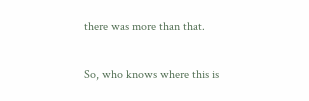there was more than that.

So, who knows where this is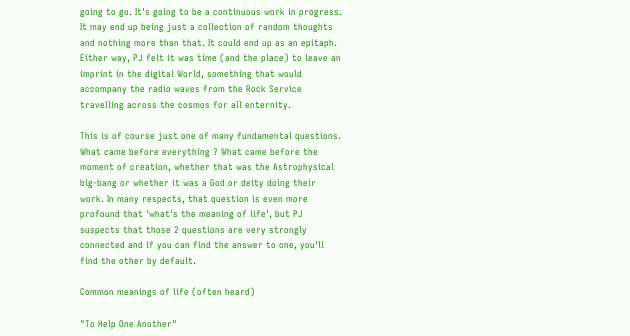going to go. It's going to be a continuous work in progress. It may end up being just a collection of random thoughts and nothing more than that. It could end up as an epitaph. Either way, PJ felt it was time (and the place) to leave an imprint in the digital World, something that would accompany the radio waves from the Rock Service travelling across the cosmos for all enternity.

This is of course just one of many fundamental questions. What came before everything ? What came before the moment of creation, whether that was the Astrophysical big-bang or whether it was a God or deity doing their work. In many respects, that question is even more profound that 'what's the meaning of life', but PJ suspects that those 2 questions are very strongly connected and if you can find the answer to one, you'll find the other by default.

Common meanings of life (often heard)

"To Help One Another"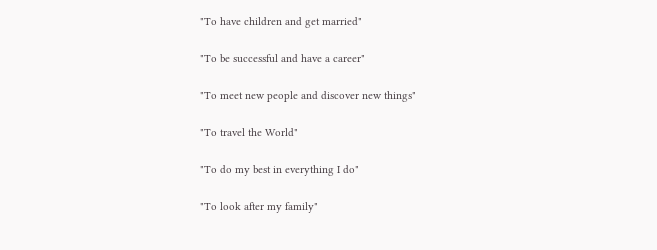"To have children and get married"

"To be successful and have a career"

"To meet new people and discover new things"

"To travel the World"

"To do my best in everything I do"

"To look after my family"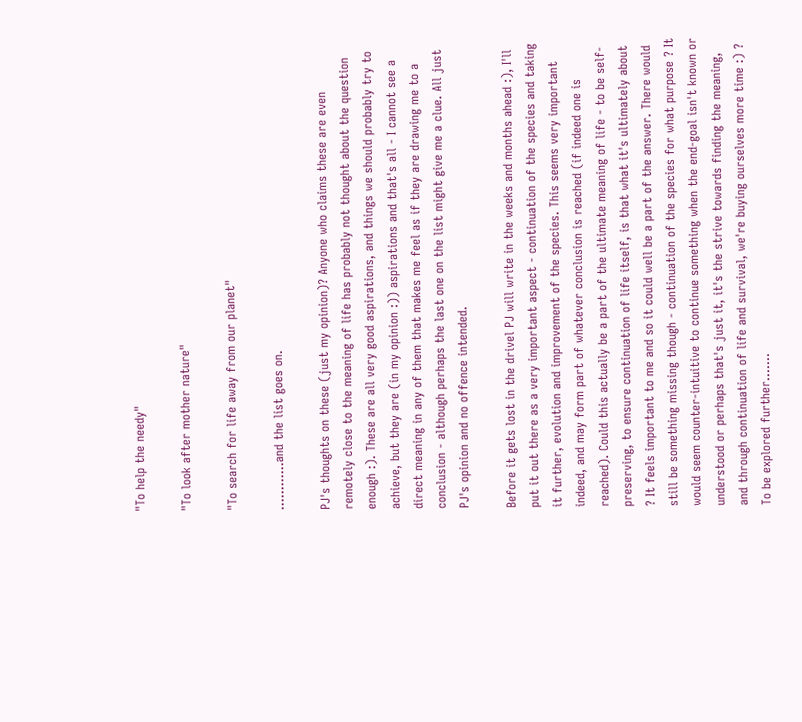"To help the needy"

"To look after mother nature"

"To search for life away from our planet"

............and the list goes on.

PJ's thoughts on these (just my opinion)? Anyone who claims these are even remotely close to the meaning of life has probably not thought about the question enough :). These are all very good aspirations, and things we should probably try to achieve, but they are (in my opinion :)) aspirations and that's all - I cannot see a direct meaning in any of them that makes me feel as if they are drawing me to a conclusion - although perhaps the last one on the list might give me a clue. All just PJ's opinion and no offence intended.

Before it gets lost in the drivel PJ will write in the weeks and months ahead :), I'll put it out there as a very important aspect - continuation of the species and taking it further, evolution and improvement of the species. This seems very important indeed, and may form part of whatever conclusion is reached (if indeed one is reached). Could this actually be a part of the ultimate meaning of life - to be self-preserving, to ensure continuation of life itself, is that what it's ultimately about ? It feels important to me and so it could well be a part of the answer. There would still be something missing though - continuation of the species for what purpose ? It would seem counter-intuitive to continue something when the end-goal isn't known or understood or perhaps that's just it, it's the strive towards finding the meaning, and through continuation of life and survival, we're buying ourselves more time :) ? To be explored further.......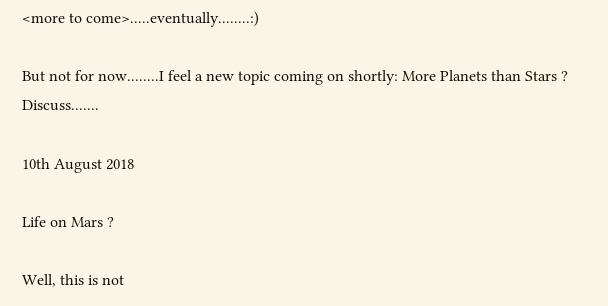<more to come>.....eventually........:)

But not for now........I feel a new topic coming on shortly: More Planets than Stars ? Discuss.......

10th August 2018

Life on Mars ?

Well, this is not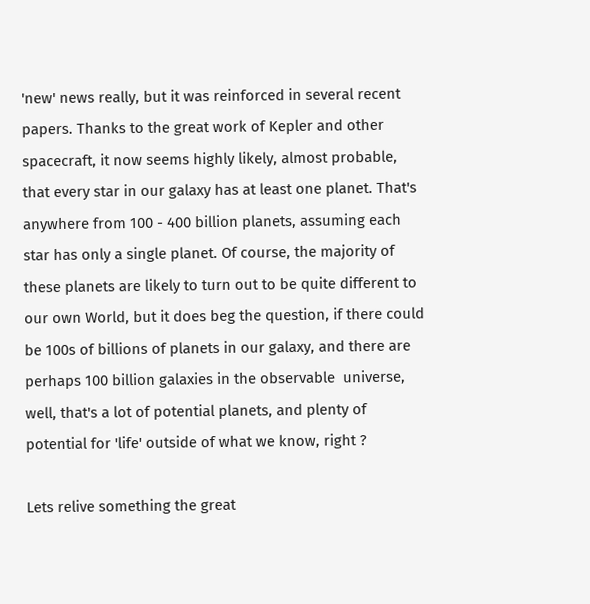'new' news really, but it was reinforced in several recent papers. Thanks to the great work of Kepler and other spacecraft, it now seems highly likely, almost probable, that every star in our galaxy has at least one planet. That's anywhere from 100 - 400 billion planets, assuming each star has only a single planet. Of course, the majority of these planets are likely to turn out to be quite different to our own World, but it does beg the question, if there could be 100s of billions of planets in our galaxy, and there are perhaps 100 billion galaxies in the observable  universe, well, that's a lot of potential planets, and plenty of potential for 'life' outside of what we know, right ?

Lets relive something the great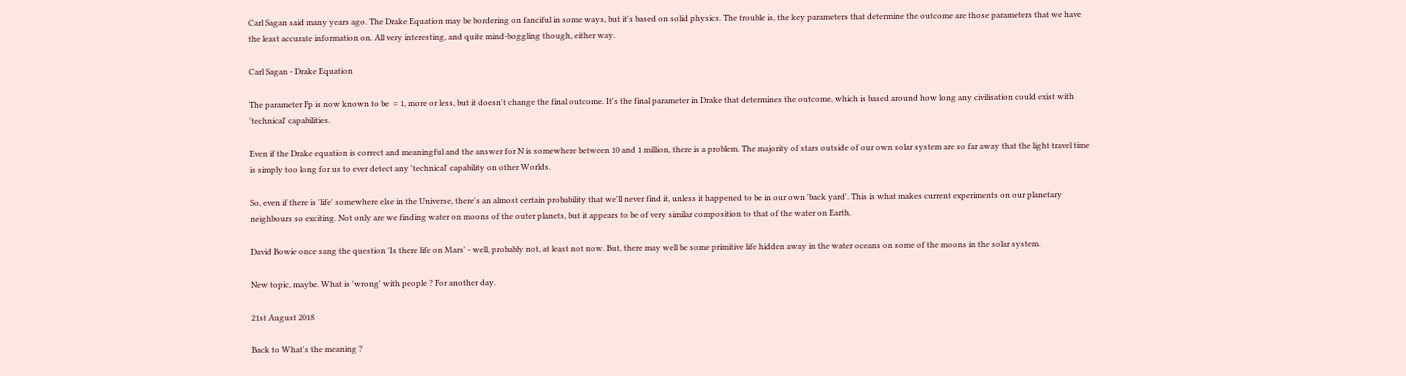Carl Sagan said many years ago. The Drake Equation may be bordering on fanciful in some ways, but it's based on solid physics. The trouble is, the key parameters that determine the outcome are those parameters that we have the least accurate information on. All very interesting, and quite mind-boggling though, either way.

Carl Sagan - Drake Equation

The parameter Fp is now known to be  = 1, more or less, but it doesn't change the final outcome. It's the final parameter in Drake that determines the outcome, which is based around how long any civilisation could exist with 'technical' capabilities.

Even if the Drake equation is correct and meaningful and the answer for N is somewhere between 10 and 1 million, there is a problem. The majority of stars outside of our own solar system are so far away that the light travel time is simply too long for us to ever detect any 'technical' capability on other Worlds.

So, even if there is 'life' somewhere else in the Universe, there's an almost certain probability that we'll never find it, unless it happened to be in our own 'back yard'. This is what makes current experiments on our planetary neighbours so exciting. Not only are we finding water on moons of the outer planets, but it appears to be of very similar composition to that of the water on Earth.

David Bowie once sang the question 'Is there life on Mars' - well, probably not, at least not now. But, there may well be some primitive life hidden away in the water oceans on some of the moons in the solar system.

New topic, maybe. What is 'wrong' with people ? For another day.

21st August 2018

Back to What's the meaning ?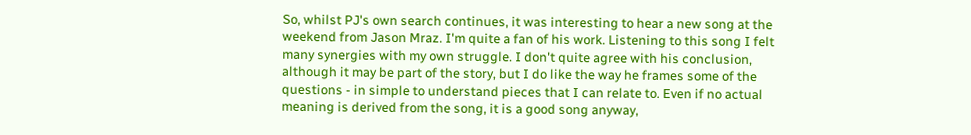So, whilst PJ's own search continues, it was interesting to hear a new song at the weekend from Jason Mraz. I'm quite a fan of his work. Listening to this song I felt many synergies with my own struggle. I don't quite agree with his conclusion, although it may be part of the story, but I do like the way he frames some of the questions - in simple to understand pieces that I can relate to. Even if no actual meaning is derived from the song, it is a good song anyway,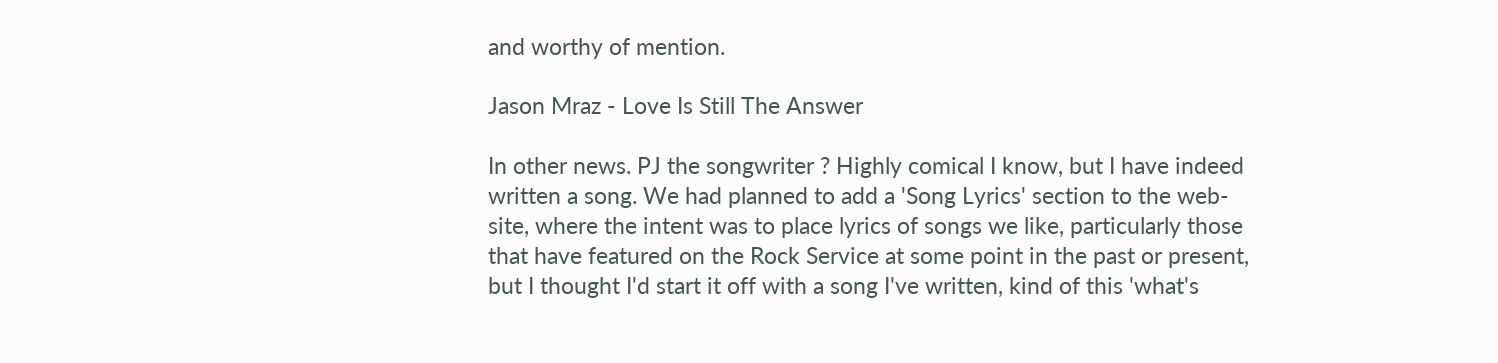and worthy of mention.

Jason Mraz - Love Is Still The Answer

In other news. PJ the songwriter ? Highly comical I know, but I have indeed written a song. We had planned to add a 'Song Lyrics' section to the web-site, where the intent was to place lyrics of songs we like, particularly those that have featured on the Rock Service at some point in the past or present, but I thought I'd start it off with a song I've written, kind of this 'what's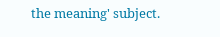the meaning' subject.